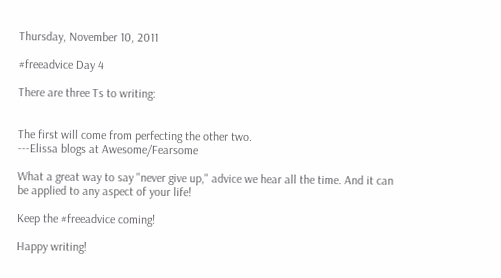Thursday, November 10, 2011

#freeadvice Day 4

There are three Ts to writing:


The first will come from perfecting the other two.
---Elissa blogs at Awesome/Fearsome

What a great way to say "never give up," advice we hear all the time. And it can be applied to any aspect of your life!

Keep the #freeadvice coming!

Happy writing!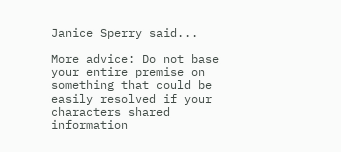Janice Sperry said...

More advice: Do not base your entire premise on something that could be easily resolved if your characters shared information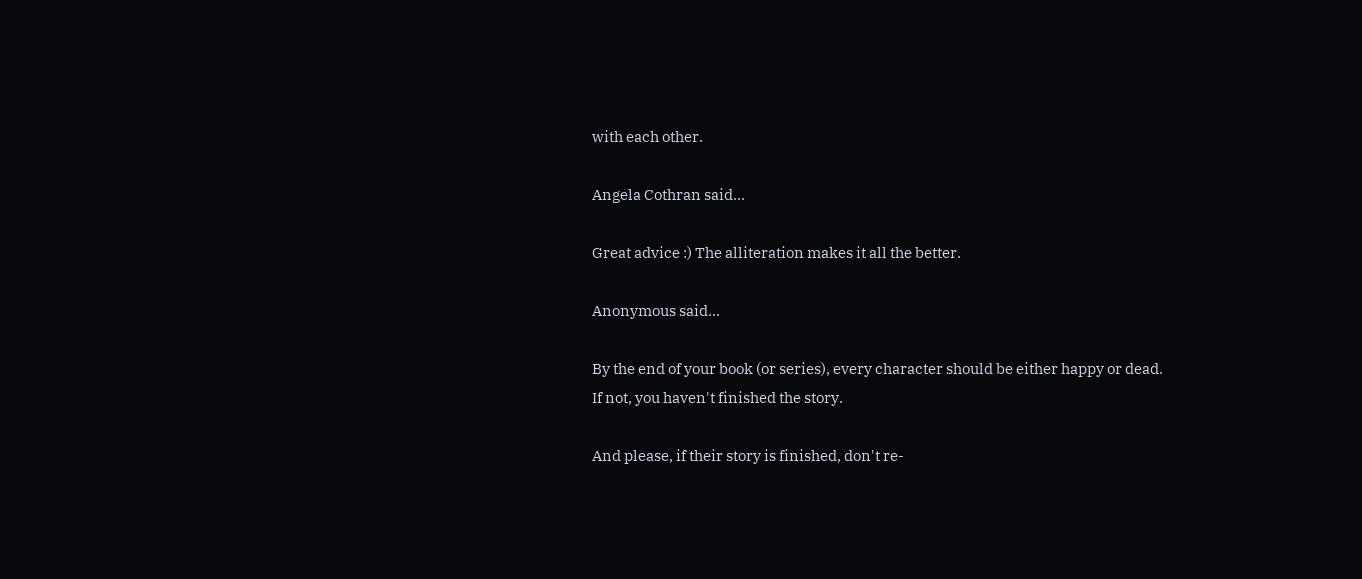with each other.

Angela Cothran said...

Great advice :) The alliteration makes it all the better.

Anonymous said...

By the end of your book (or series), every character should be either happy or dead. If not, you haven't finished the story.

And please, if their story is finished, don't re-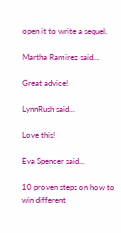open it to write a sequel.

Martha Ramirez said...

Great advice!

LynnRush said...

Love this!

Eva Spencer said...

10 proven steps on how to win different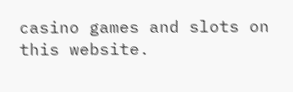casino games and slots on this website.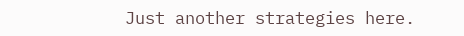Just another strategies here.